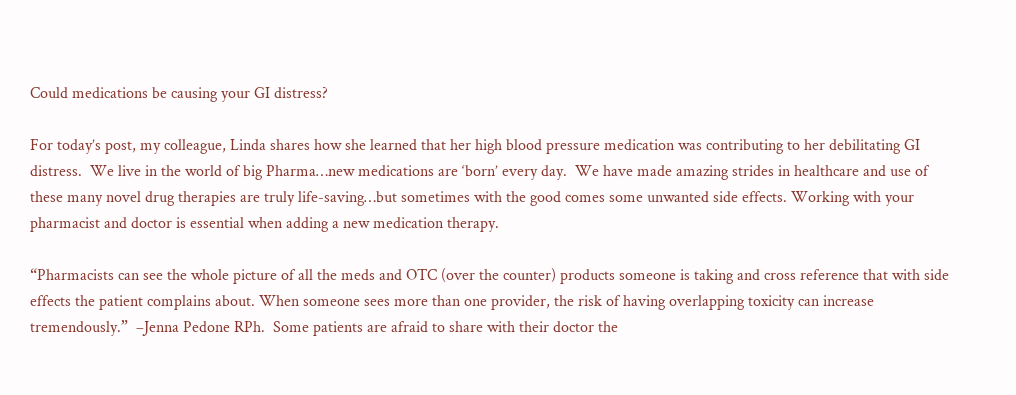Could medications be causing your GI distress?

For today’s post, my colleague, Linda shares how she learned that her high blood pressure medication was contributing to her debilitating GI distress.  We live in the world of big Pharma…new medications are ‘born’ every day.  We have made amazing strides in healthcare and use of these many novel drug therapies are truly life-saving…but sometimes with the good comes some unwanted side effects. Working with your pharmacist and doctor is essential when adding a new medication therapy.

“Pharmacists can see the whole picture of all the meds and OTC (over the counter) products someone is taking and cross reference that with side effects the patient complains about. When someone sees more than one provider, the risk of having overlapping toxicity can increase tremendously.”  –Jenna Pedone RPh.  Some patients are afraid to share with their doctor the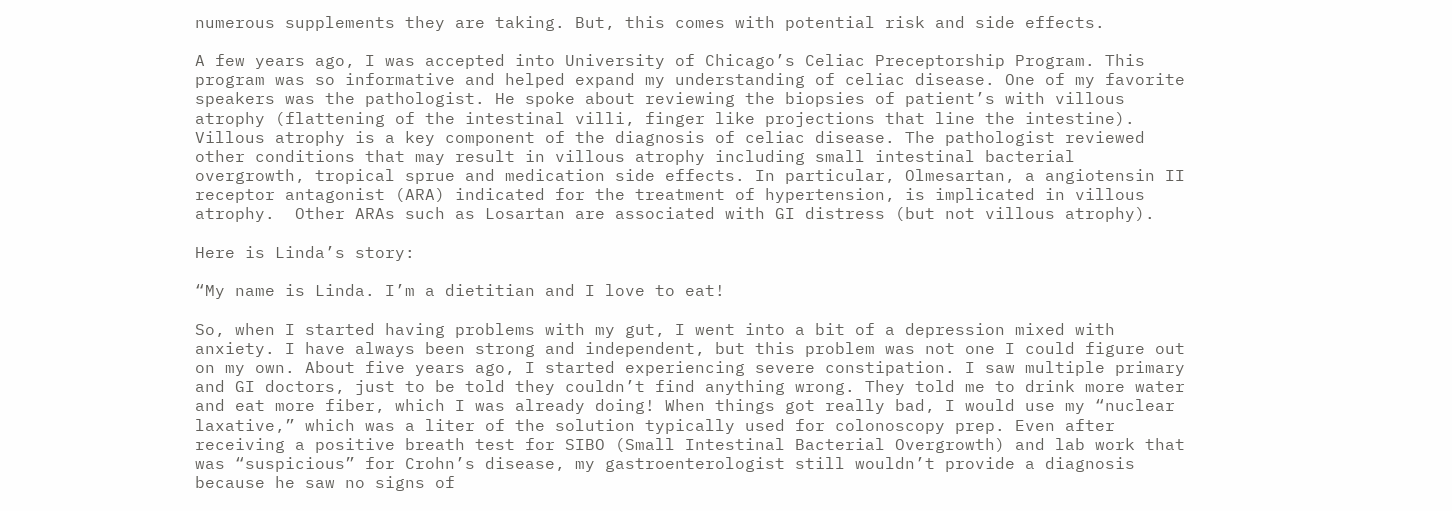numerous supplements they are taking. But, this comes with potential risk and side effects.

A few years ago, I was accepted into University of Chicago’s Celiac Preceptorship Program. This program was so informative and helped expand my understanding of celiac disease. One of my favorite speakers was the pathologist. He spoke about reviewing the biopsies of patient’s with villous atrophy (flattening of the intestinal villi, finger like projections that line the intestine).  Villous atrophy is a key component of the diagnosis of celiac disease. The pathologist reviewed other conditions that may result in villous atrophy including small intestinal bacterial overgrowth, tropical sprue and medication side effects. In particular, Olmesartan, a angiotensin II receptor antagonist (ARA) indicated for the treatment of hypertension, is implicated in villous atrophy.  Other ARAs such as Losartan are associated with GI distress (but not villous atrophy).

Here is Linda’s story:

“My name is Linda. I’m a dietitian and I love to eat!

So, when I started having problems with my gut, I went into a bit of a depression mixed with anxiety. I have always been strong and independent, but this problem was not one I could figure out on my own. About five years ago, I started experiencing severe constipation. I saw multiple primary and GI doctors, just to be told they couldn’t find anything wrong. They told me to drink more water and eat more fiber, which I was already doing! When things got really bad, I would use my “nuclear laxative,” which was a liter of the solution typically used for colonoscopy prep. Even after receiving a positive breath test for SIBO (Small Intestinal Bacterial Overgrowth) and lab work that was “suspicious” for Crohn’s disease, my gastroenterologist still wouldn’t provide a diagnosis because he saw no signs of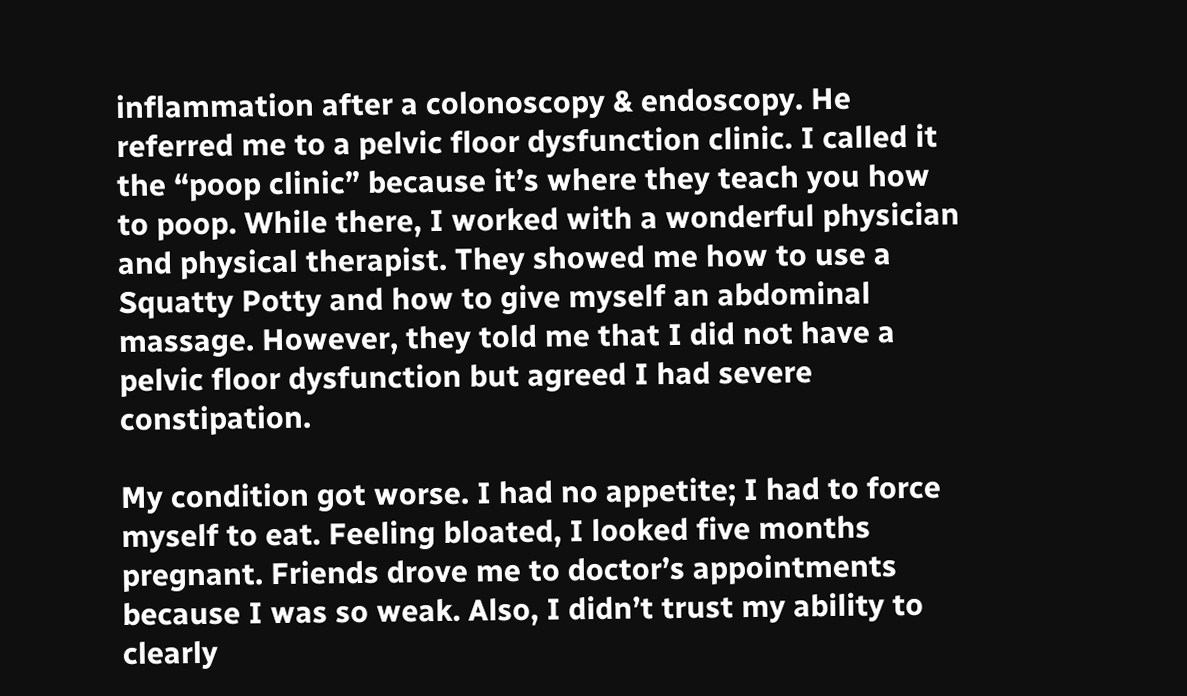inflammation after a colonoscopy & endoscopy. He referred me to a pelvic floor dysfunction clinic. I called it the “poop clinic” because it’s where they teach you how to poop. While there, I worked with a wonderful physician and physical therapist. They showed me how to use a Squatty Potty and how to give myself an abdominal massage. However, they told me that I did not have a pelvic floor dysfunction but agreed I had severe constipation.

My condition got worse. I had no appetite; I had to force myself to eat. Feeling bloated, I looked five months pregnant. Friends drove me to doctor’s appointments because I was so weak. Also, I didn’t trust my ability to clearly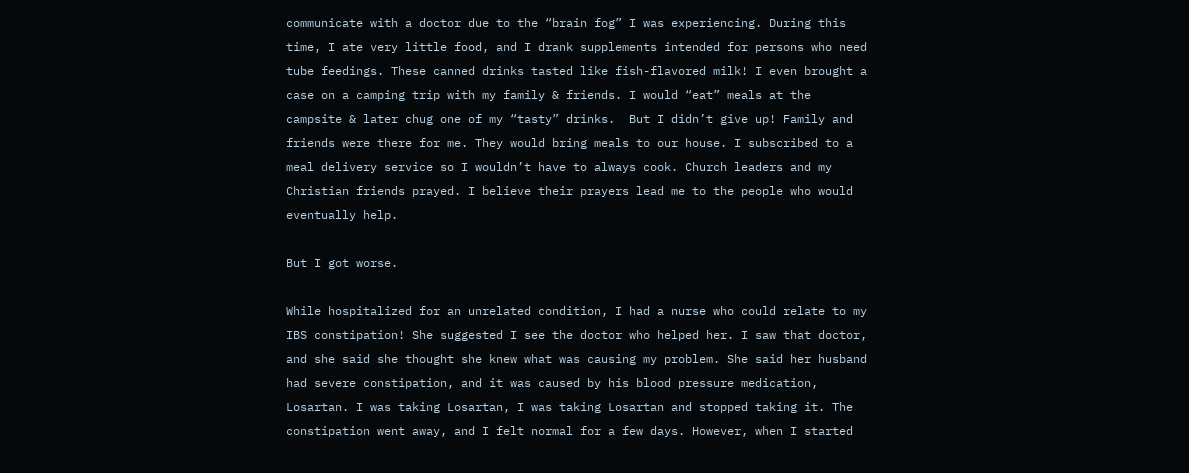communicate with a doctor due to the “brain fog” I was experiencing. During this time, I ate very little food, and I drank supplements intended for persons who need tube feedings. These canned drinks tasted like fish-flavored milk! I even brought a case on a camping trip with my family & friends. I would “eat” meals at the campsite & later chug one of my “tasty” drinks.  But I didn’t give up! Family and friends were there for me. They would bring meals to our house. I subscribed to a meal delivery service so I wouldn’t have to always cook. Church leaders and my Christian friends prayed. I believe their prayers lead me to the people who would eventually help.

But I got worse.

While hospitalized for an unrelated condition, I had a nurse who could relate to my IBS constipation! She suggested I see the doctor who helped her. I saw that doctor, and she said she thought she knew what was causing my problem. She said her husband had severe constipation, and it was caused by his blood pressure medication, Losartan. I was taking Losartan, I was taking Losartan and stopped taking it. The constipation went away, and I felt normal for a few days. However, when I started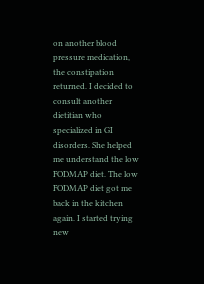on another blood pressure medication, the constipation returned. I decided to consult another dietitian who specialized in GI disorders. She helped me understand the low FODMAP diet. The low FODMAP diet got me back in the kitchen again. I started trying new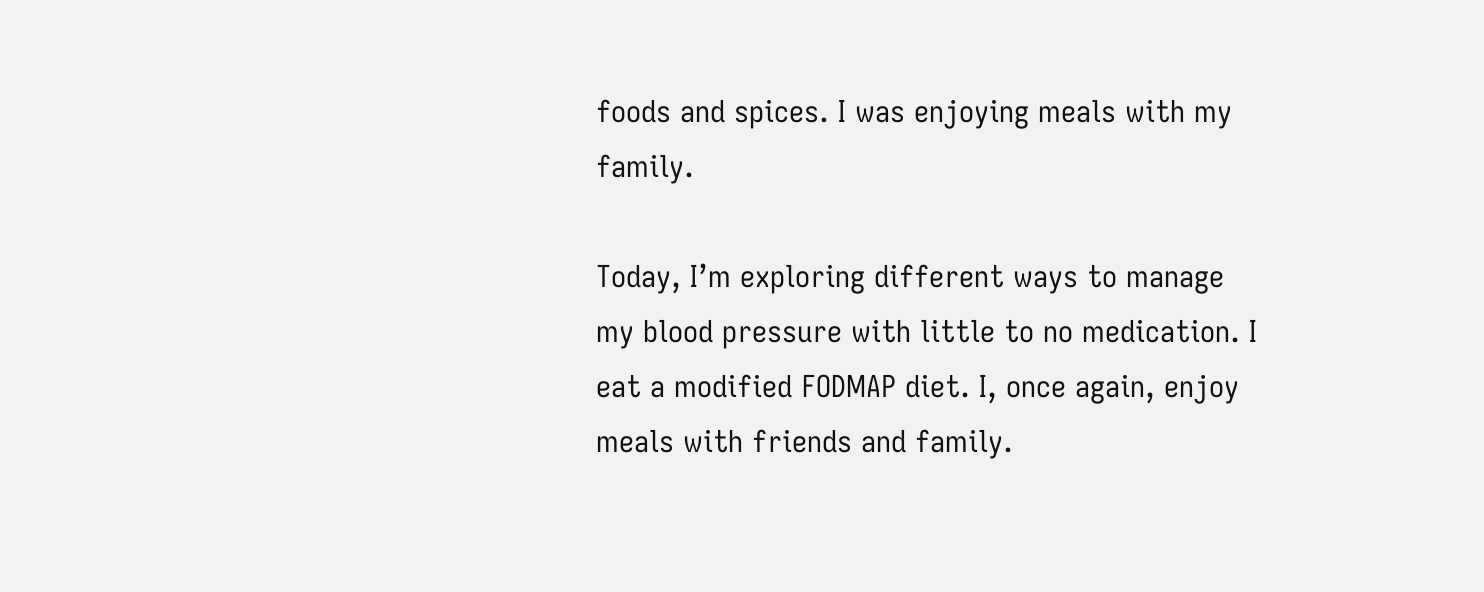foods and spices. I was enjoying meals with my family.

Today, I’m exploring different ways to manage my blood pressure with little to no medication. I eat a modified FODMAP diet. I, once again, enjoy meals with friends and family.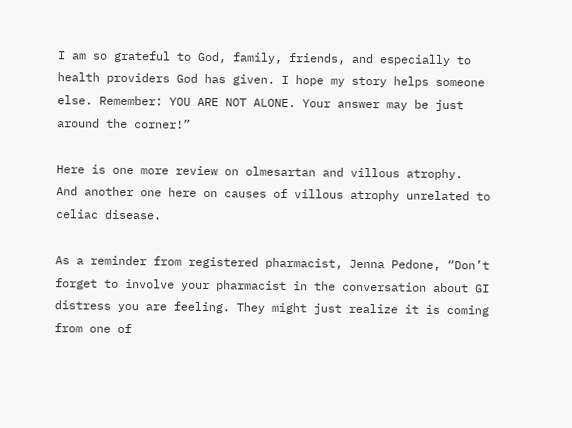I am so grateful to God, family, friends, and especially to health providers God has given. I hope my story helps someone else. Remember: YOU ARE NOT ALONE. Your answer may be just around the corner!”

Here is one more review on olmesartan and villous atrophy.  And another one here on causes of villous atrophy unrelated to celiac disease.

As a reminder from registered pharmacist, Jenna Pedone, “Don’t forget to involve your pharmacist in the conversation about GI distress you are feeling. They might just realize it is coming from one of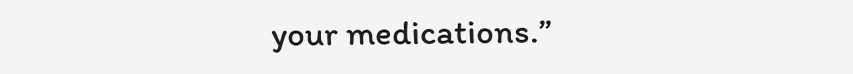your medications.”